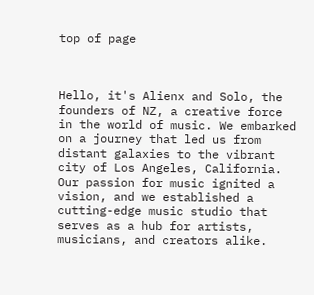top of page



Hello, it's Alienx and Solo, the founders of NZ, a creative force in the world of music. We embarked on a journey that led us from distant galaxies to the vibrant city of Los Angeles, California. Our passion for music ignited a vision, and we established a cutting-edge music studio that serves as a hub for artists, musicians, and creators alike.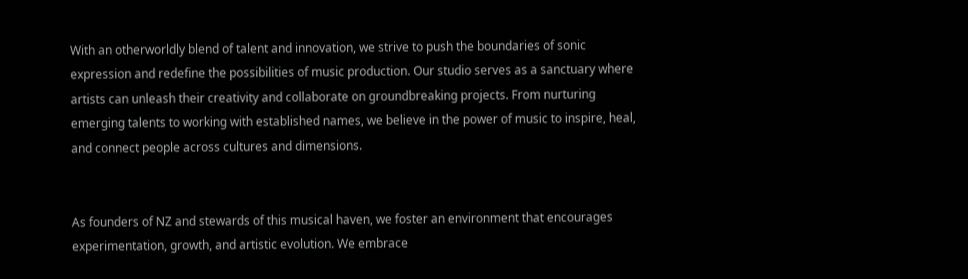With an otherworldly blend of talent and innovation, we strive to push the boundaries of sonic expression and redefine the possibilities of music production. Our studio serves as a sanctuary where artists can unleash their creativity and collaborate on groundbreaking projects. From nurturing emerging talents to working with established names, we believe in the power of music to inspire, heal, and connect people across cultures and dimensions.


As founders of NZ and stewards of this musical haven, we foster an environment that encourages experimentation, growth, and artistic evolution. We embrace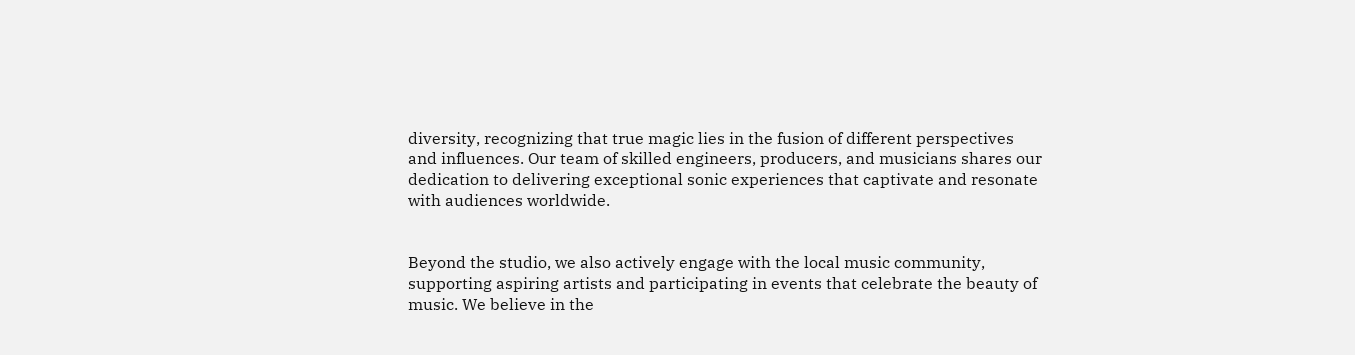diversity, recognizing that true magic lies in the fusion of different perspectives and influences. Our team of skilled engineers, producers, and musicians shares our dedication to delivering exceptional sonic experiences that captivate and resonate with audiences worldwide.


Beyond the studio, we also actively engage with the local music community, supporting aspiring artists and participating in events that celebrate the beauty of music. We believe in the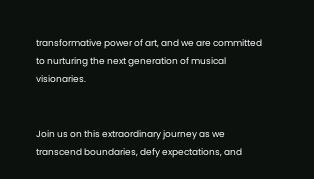transformative power of art, and we are committed to nurturing the next generation of musical visionaries.


Join us on this extraordinary journey as we transcend boundaries, defy expectations, and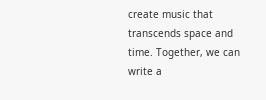create music that transcends space and time. Together, we can write a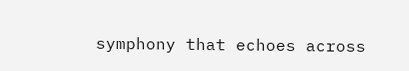symphony that echoes across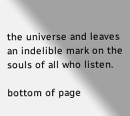the universe and leaves an indelible mark on the souls of all who listen.

bottom of page